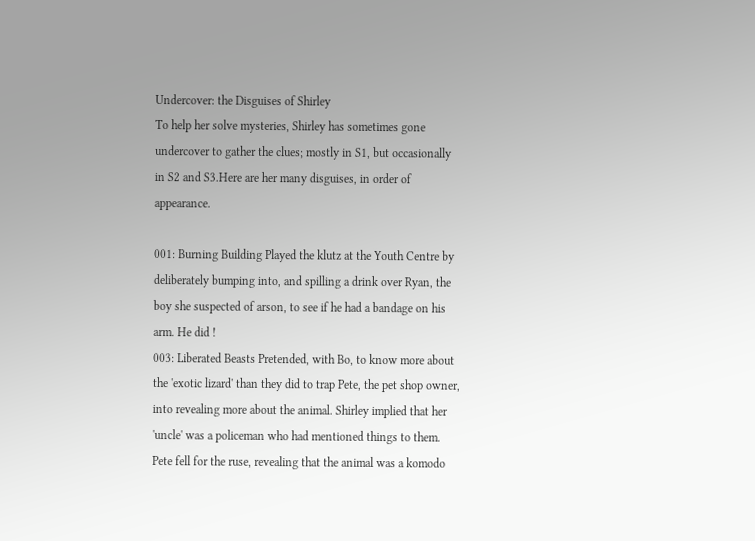Undercover: the Disguises of Shirley
To help her solve mysteries, Shirley has sometimes gone undercover to gather the clues; mostly in S1, but occasionally in S2 and S3.Here are her many disguises, in order of appearance.

001: Burning Building Played the klutz at the Youth Centre by deliberately bumping into, and spilling a drink over Ryan, the boy she suspected of arson, to see if he had a bandage on his arm. He did !
003: Liberated Beasts Pretended, with Bo, to know more about the 'exotic lizard' than they did to trap Pete, the pet shop owner, into revealing more about the animal. Shirley implied that her 'uncle' was a policeman who had mentioned things to them. Pete fell for the ruse, revealing that the animal was a komodo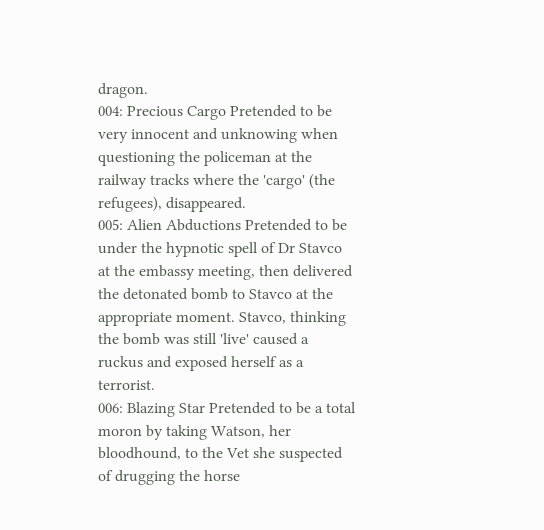dragon.
004: Precious Cargo Pretended to be very innocent and unknowing when questioning the policeman at the railway tracks where the 'cargo' (the refugees), disappeared.
005: Alien Abductions Pretended to be under the hypnotic spell of Dr Stavco at the embassy meeting, then delivered the detonated bomb to Stavco at the appropriate moment. Stavco, thinking the bomb was still 'live' caused a ruckus and exposed herself as a terrorist.
006: Blazing Star Pretended to be a total moron by taking Watson, her bloodhound, to the Vet she suspected of drugging the horse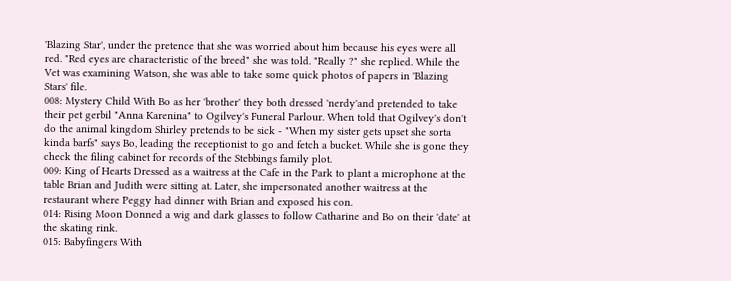'Blazing Star', under the pretence that she was worried about him because his eyes were all red. "Red eyes are characteristic of the breed" she was told. "Really ?" she replied. While the Vet was examining Watson, she was able to take some quick photos of papers in 'Blazing Stars' file.
008: Mystery Child With Bo as her 'brother' they both dressed 'nerdy'and pretended to take their pet gerbil "Anna Karenina" to Ogilvey's Funeral Parlour. When told that Ogilvey's don't do the animal kingdom Shirley pretends to be sick - "When my sister gets upset she sorta kinda barfs" says Bo, leading the receptionist to go and fetch a bucket. While she is gone they check the filing cabinet for records of the Stebbings family plot.
009: King of Hearts Dressed as a waitress at the Cafe in the Park to plant a microphone at the table Brian and Judith were sitting at. Later, she impersonated another waitress at the restaurant where Peggy had dinner with Brian and exposed his con.
014: Rising Moon Donned a wig and dark glasses to follow Catharine and Bo on their 'date' at the skating rink.
015: Babyfingers With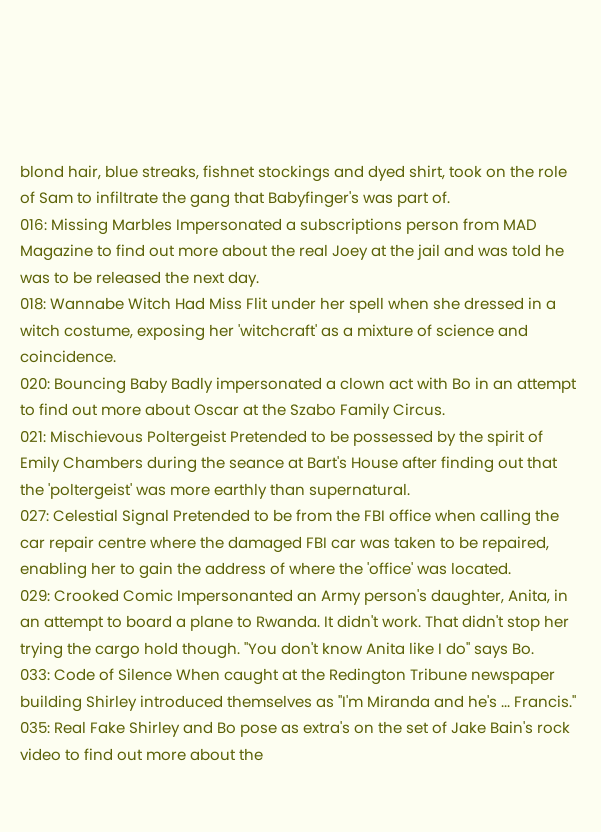blond hair, blue streaks, fishnet stockings and dyed shirt, took on the role of Sam to infiltrate the gang that Babyfinger's was part of.
016: Missing Marbles Impersonated a subscriptions person from MAD Magazine to find out more about the real Joey at the jail and was told he was to be released the next day.
018: Wannabe Witch Had Miss Flit under her spell when she dressed in a witch costume, exposing her 'witchcraft' as a mixture of science and coincidence.
020: Bouncing Baby Badly impersonated a clown act with Bo in an attempt to find out more about Oscar at the Szabo Family Circus.
021: Mischievous Poltergeist Pretended to be possessed by the spirit of Emily Chambers during the seance at Bart's House after finding out that the 'poltergeist' was more earthly than supernatural.
027: Celestial Signal Pretended to be from the FBI office when calling the car repair centre where the damaged FBI car was taken to be repaired, enabling her to gain the address of where the 'office' was located.
029: Crooked Comic Impersonanted an Army person's daughter, Anita, in an attempt to board a plane to Rwanda. It didn't work. That didn't stop her trying the cargo hold though. "You don't know Anita like I do" says Bo.
033: Code of Silence When caught at the Redington Tribune newspaper building Shirley introduced themselves as "I'm Miranda and he's ... Francis."
035: Real Fake Shirley and Bo pose as extra's on the set of Jake Bain's rock video to find out more about the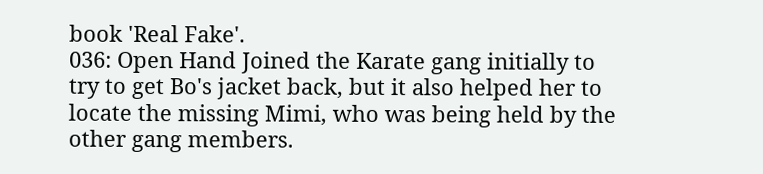book 'Real Fake'.
036: Open Hand Joined the Karate gang initially to try to get Bo's jacket back, but it also helped her to locate the missing Mimi, who was being held by the other gang members.